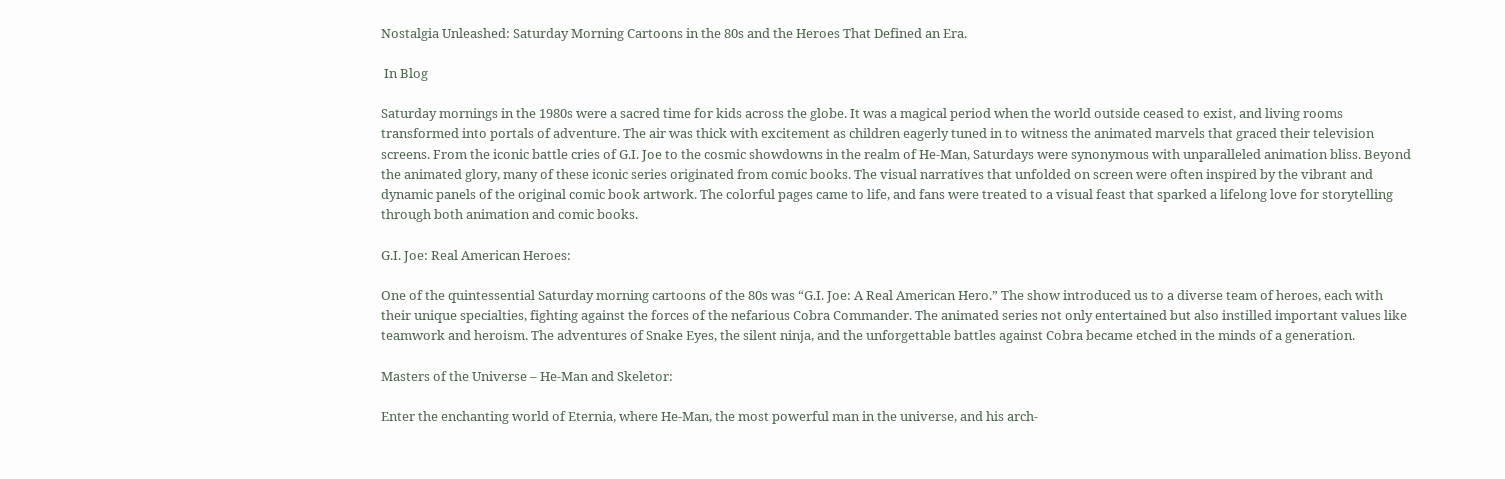Nostalgia Unleashed: Saturday Morning Cartoons in the 80s and the Heroes That Defined an Era.

 In Blog

Saturday mornings in the 1980s were a sacred time for kids across the globe. It was a magical period when the world outside ceased to exist, and living rooms transformed into portals of adventure. The air was thick with excitement as children eagerly tuned in to witness the animated marvels that graced their television screens. From the iconic battle cries of G.I. Joe to the cosmic showdowns in the realm of He-Man, Saturdays were synonymous with unparalleled animation bliss. Beyond the animated glory, many of these iconic series originated from comic books. The visual narratives that unfolded on screen were often inspired by the vibrant and dynamic panels of the original comic book artwork. The colorful pages came to life, and fans were treated to a visual feast that sparked a lifelong love for storytelling through both animation and comic books.

G.I. Joe: Real American Heroes:

One of the quintessential Saturday morning cartoons of the 80s was “G.I. Joe: A Real American Hero.” The show introduced us to a diverse team of heroes, each with their unique specialties, fighting against the forces of the nefarious Cobra Commander. The animated series not only entertained but also instilled important values like teamwork and heroism. The adventures of Snake Eyes, the silent ninja, and the unforgettable battles against Cobra became etched in the minds of a generation.

Masters of the Universe – He-Man and Skeletor:

Enter the enchanting world of Eternia, where He-Man, the most powerful man in the universe, and his arch-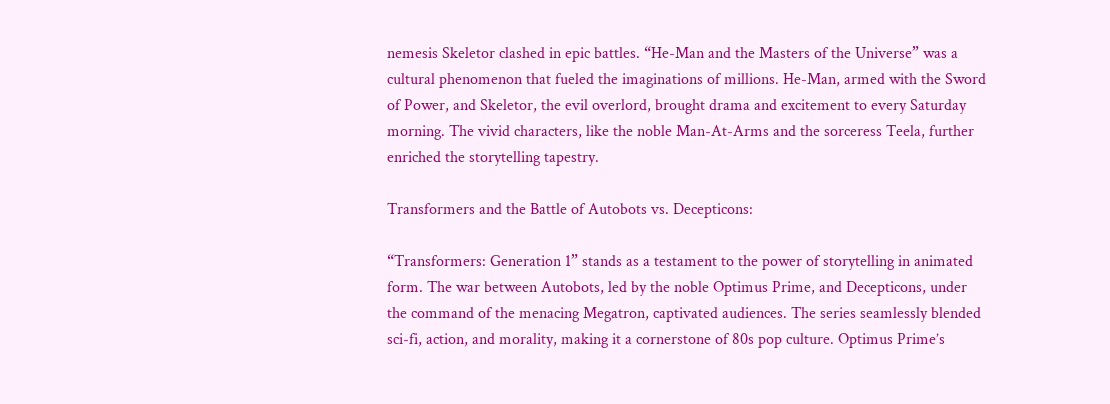nemesis Skeletor clashed in epic battles. “He-Man and the Masters of the Universe” was a cultural phenomenon that fueled the imaginations of millions. He-Man, armed with the Sword of Power, and Skeletor, the evil overlord, brought drama and excitement to every Saturday morning. The vivid characters, like the noble Man-At-Arms and the sorceress Teela, further enriched the storytelling tapestry.

Transformers and the Battle of Autobots vs. Decepticons:

“Transformers: Generation 1” stands as a testament to the power of storytelling in animated form. The war between Autobots, led by the noble Optimus Prime, and Decepticons, under the command of the menacing Megatron, captivated audiences. The series seamlessly blended sci-fi, action, and morality, making it a cornerstone of 80s pop culture. Optimus Prime’s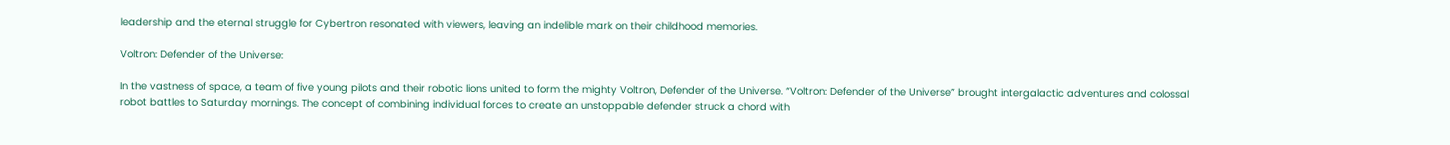leadership and the eternal struggle for Cybertron resonated with viewers, leaving an indelible mark on their childhood memories.

Voltron: Defender of the Universe:

In the vastness of space, a team of five young pilots and their robotic lions united to form the mighty Voltron, Defender of the Universe. “Voltron: Defender of the Universe” brought intergalactic adventures and colossal robot battles to Saturday mornings. The concept of combining individual forces to create an unstoppable defender struck a chord with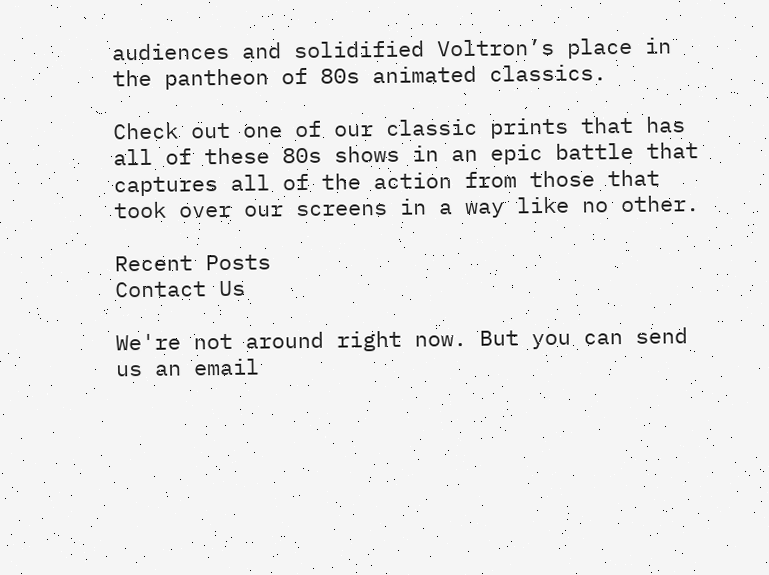audiences and solidified Voltron’s place in the pantheon of 80s animated classics.

Check out one of our classic prints that has all of these 80s shows in an epic battle that captures all of the action from those that took over our screens in a way like no other.

Recent Posts
Contact Us

We're not around right now. But you can send us an email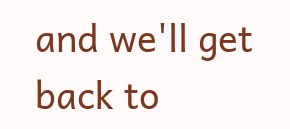and we'll get back to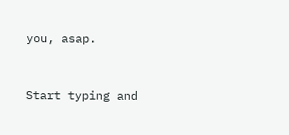you, asap.


Start typing and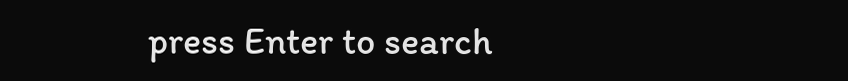press Enter to search